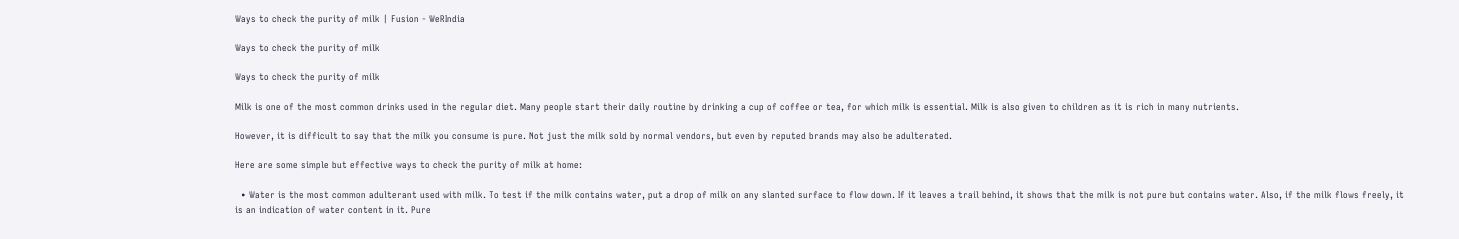Ways to check the purity of milk | Fusion - WeRIndia

Ways to check the purity of milk

Ways to check the purity of milk

Milk is one of the most common drinks used in the regular diet. Many people start their daily routine by drinking a cup of coffee or tea, for which milk is essential. Milk is also given to children as it is rich in many nutrients.

However, it is difficult to say that the milk you consume is pure. Not just the milk sold by normal vendors, but even by reputed brands may also be adulterated.

Here are some simple but effective ways to check the purity of milk at home:

  • Water is the most common adulterant used with milk. To test if the milk contains water, put a drop of milk on any slanted surface to flow down. If it leaves a trail behind, it shows that the milk is not pure but contains water. Also, if the milk flows freely, it is an indication of water content in it. Pure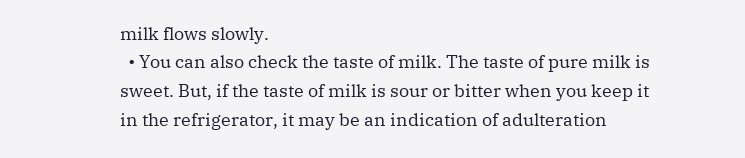milk flows slowly.
  • You can also check the taste of milk. The taste of pure milk is sweet. But, if the taste of milk is sour or bitter when you keep it in the refrigerator, it may be an indication of adulteration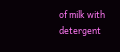of milk with detergent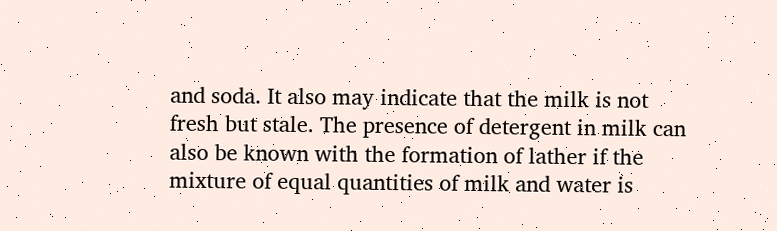and soda. It also may indicate that the milk is not fresh but stale. The presence of detergent in milk can also be known with the formation of lather if the mixture of equal quantities of milk and water is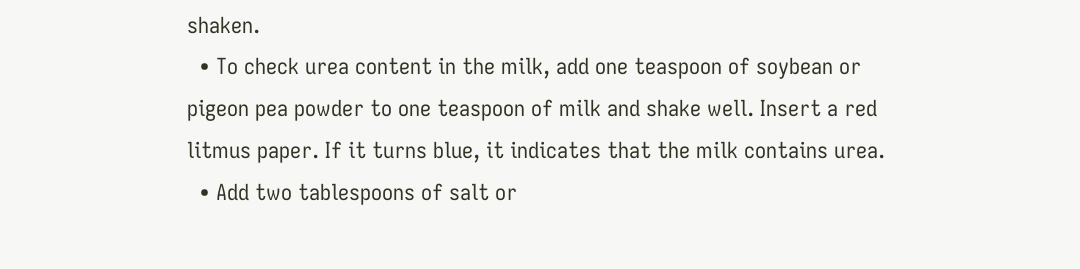shaken.
  • To check urea content in the milk, add one teaspoon of soybean or pigeon pea powder to one teaspoon of milk and shake well. Insert a red litmus paper. If it turns blue, it indicates that the milk contains urea.
  • Add two tablespoons of salt or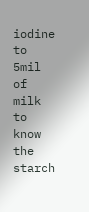iodine to 5mil of milk to know the starch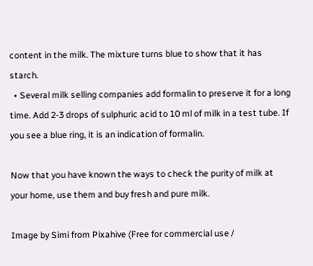content in the milk. The mixture turns blue to show that it has starch.
  • Several milk selling companies add formalin to preserve it for a long time. Add 2-3 drops of sulphuric acid to 10 ml of milk in a test tube. If you see a blue ring, it is an indication of formalin.

Now that you have known the ways to check the purity of milk at your home, use them and buy fresh and pure milk.

Image by Simi from Pixahive (Free for commercial use /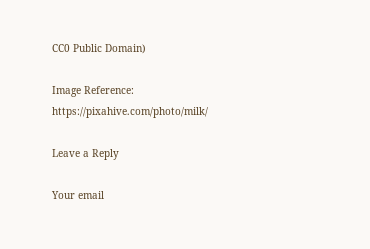CC0 Public Domain)

Image Reference: https://pixahive.com/photo/milk/

Leave a Reply

Your email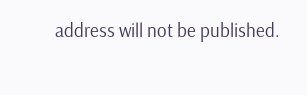address will not be published.